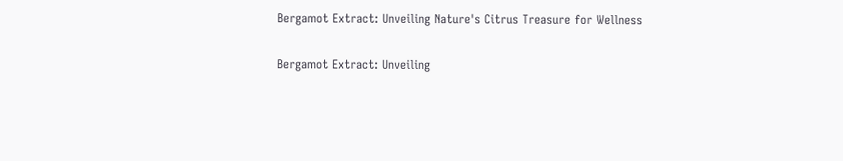Bergamot Extract: Unveiling Nature's Citrus Treasure for Wellness

Bergamot Extract: Unveiling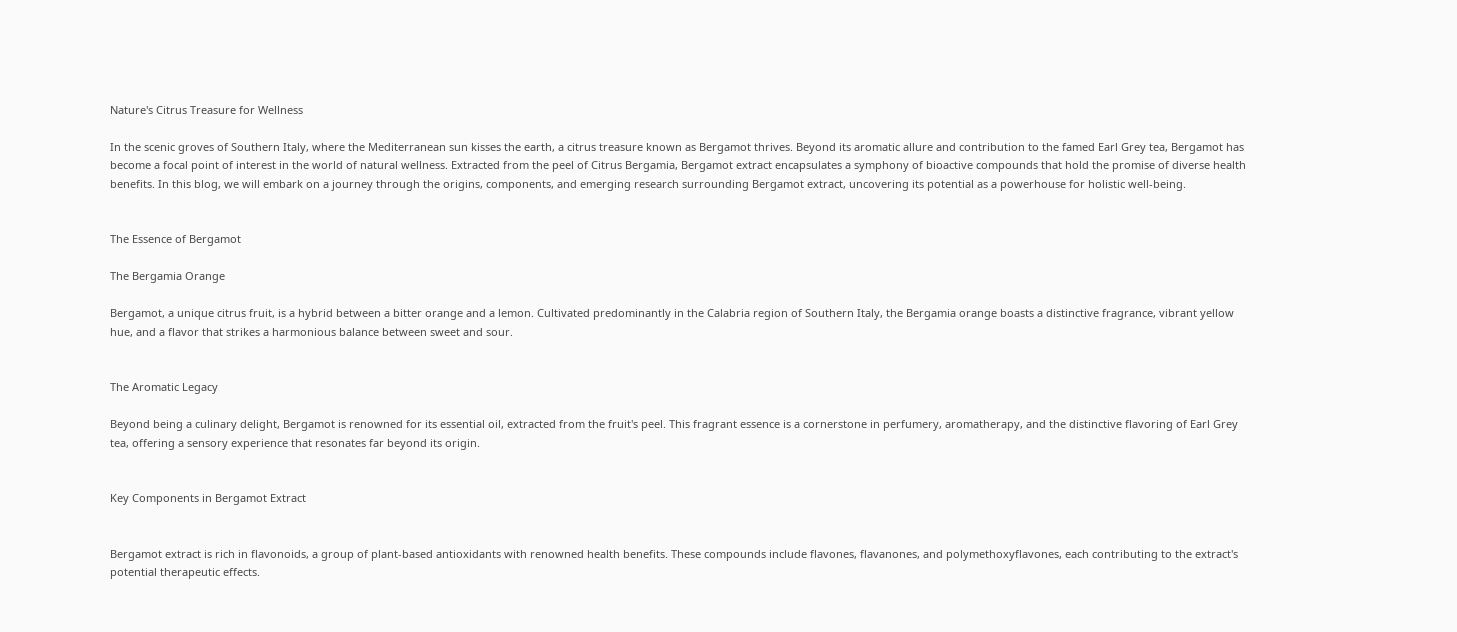Nature's Citrus Treasure for Wellness

In the scenic groves of Southern Italy, where the Mediterranean sun kisses the earth, a citrus treasure known as Bergamot thrives. Beyond its aromatic allure and contribution to the famed Earl Grey tea, Bergamot has become a focal point of interest in the world of natural wellness. Extracted from the peel of Citrus Bergamia, Bergamot extract encapsulates a symphony of bioactive compounds that hold the promise of diverse health benefits. In this blog, we will embark on a journey through the origins, components, and emerging research surrounding Bergamot extract, uncovering its potential as a powerhouse for holistic well-being.


The Essence of Bergamot

The Bergamia Orange

Bergamot, a unique citrus fruit, is a hybrid between a bitter orange and a lemon. Cultivated predominantly in the Calabria region of Southern Italy, the Bergamia orange boasts a distinctive fragrance, vibrant yellow hue, and a flavor that strikes a harmonious balance between sweet and sour.


The Aromatic Legacy

Beyond being a culinary delight, Bergamot is renowned for its essential oil, extracted from the fruit's peel. This fragrant essence is a cornerstone in perfumery, aromatherapy, and the distinctive flavoring of Earl Grey tea, offering a sensory experience that resonates far beyond its origin.


Key Components in Bergamot Extract


Bergamot extract is rich in flavonoids, a group of plant-based antioxidants with renowned health benefits. These compounds include flavones, flavanones, and polymethoxyflavones, each contributing to the extract's potential therapeutic effects.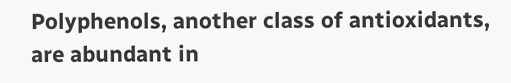Polyphenols, another class of antioxidants, are abundant in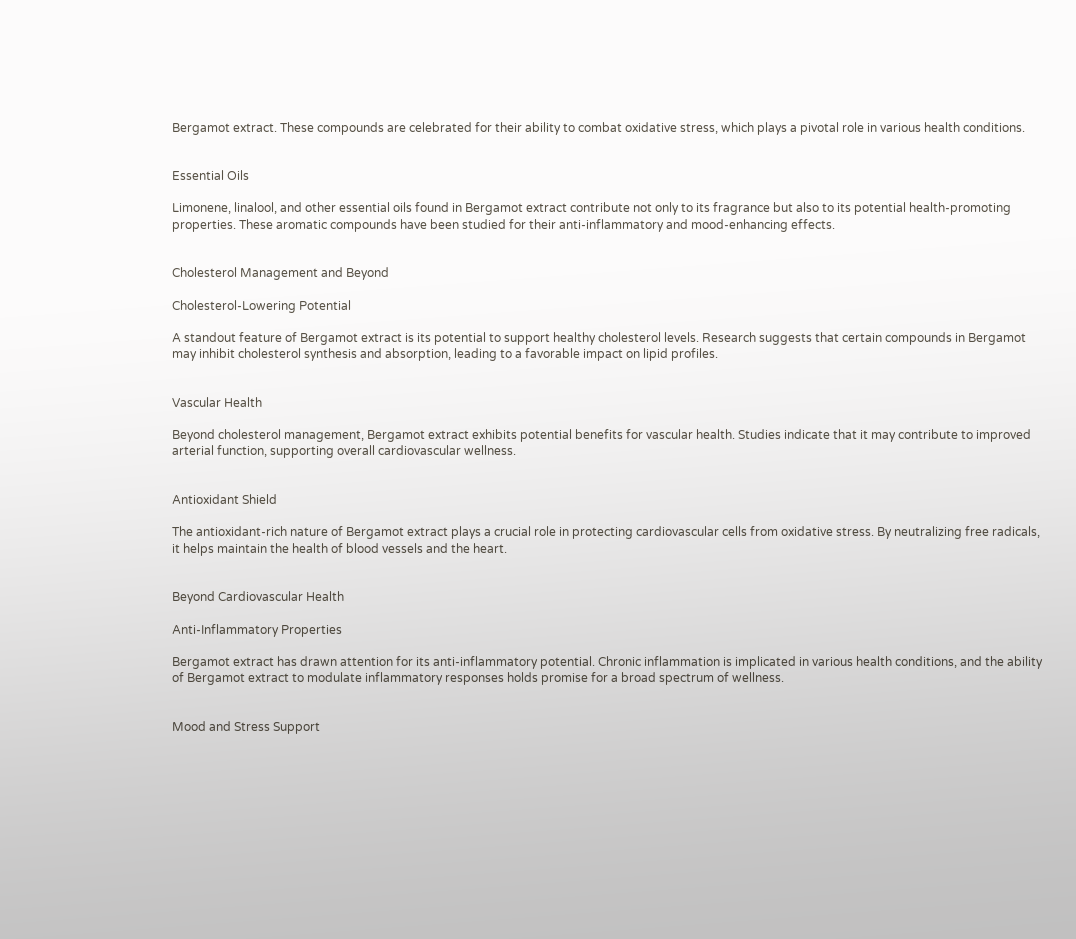Bergamot extract. These compounds are celebrated for their ability to combat oxidative stress, which plays a pivotal role in various health conditions.


Essential Oils

Limonene, linalool, and other essential oils found in Bergamot extract contribute not only to its fragrance but also to its potential health-promoting properties. These aromatic compounds have been studied for their anti-inflammatory and mood-enhancing effects.


Cholesterol Management and Beyond

Cholesterol-Lowering Potential

A standout feature of Bergamot extract is its potential to support healthy cholesterol levels. Research suggests that certain compounds in Bergamot may inhibit cholesterol synthesis and absorption, leading to a favorable impact on lipid profiles.


Vascular Health

Beyond cholesterol management, Bergamot extract exhibits potential benefits for vascular health. Studies indicate that it may contribute to improved arterial function, supporting overall cardiovascular wellness.


Antioxidant Shield

The antioxidant-rich nature of Bergamot extract plays a crucial role in protecting cardiovascular cells from oxidative stress. By neutralizing free radicals, it helps maintain the health of blood vessels and the heart.


Beyond Cardiovascular Health

Anti-Inflammatory Properties

Bergamot extract has drawn attention for its anti-inflammatory potential. Chronic inflammation is implicated in various health conditions, and the ability of Bergamot extract to modulate inflammatory responses holds promise for a broad spectrum of wellness.


Mood and Stress Support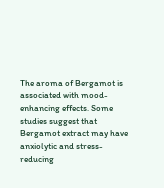The aroma of Bergamot is associated with mood-enhancing effects. Some studies suggest that Bergamot extract may have anxiolytic and stress-reducing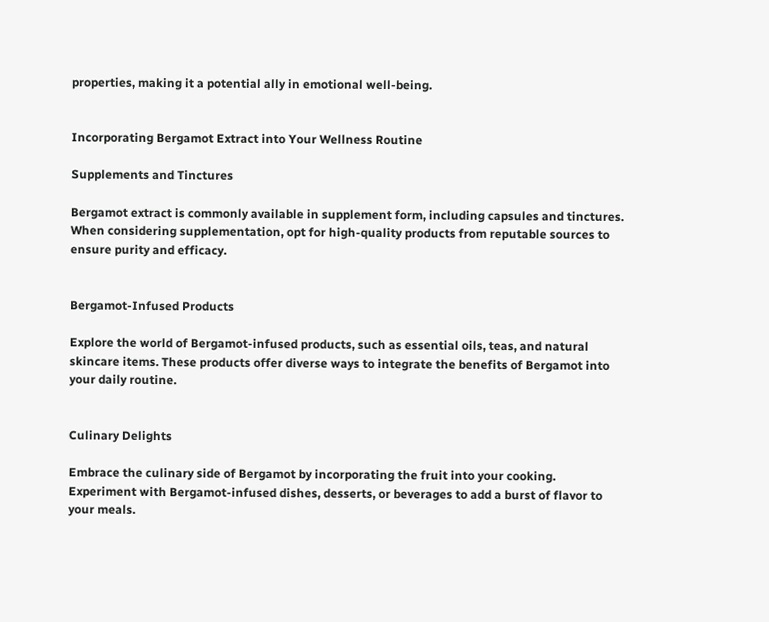properties, making it a potential ally in emotional well-being.


Incorporating Bergamot Extract into Your Wellness Routine

Supplements and Tinctures

Bergamot extract is commonly available in supplement form, including capsules and tinctures. When considering supplementation, opt for high-quality products from reputable sources to ensure purity and efficacy.


Bergamot-Infused Products

Explore the world of Bergamot-infused products, such as essential oils, teas, and natural skincare items. These products offer diverse ways to integrate the benefits of Bergamot into your daily routine.


Culinary Delights

Embrace the culinary side of Bergamot by incorporating the fruit into your cooking. Experiment with Bergamot-infused dishes, desserts, or beverages to add a burst of flavor to your meals.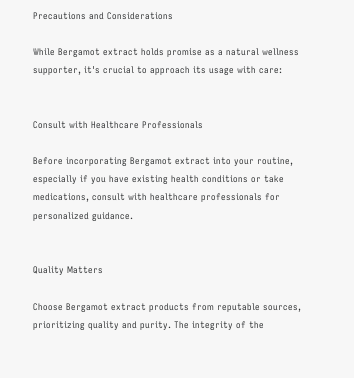Precautions and Considerations

While Bergamot extract holds promise as a natural wellness supporter, it's crucial to approach its usage with care:


Consult with Healthcare Professionals

Before incorporating Bergamot extract into your routine, especially if you have existing health conditions or take medications, consult with healthcare professionals for personalized guidance.


Quality Matters

Choose Bergamot extract products from reputable sources, prioritizing quality and purity. The integrity of the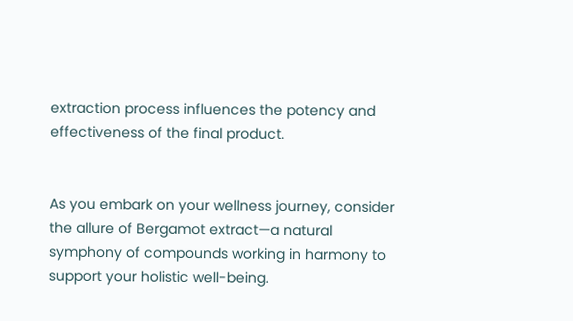extraction process influences the potency and effectiveness of the final product.


As you embark on your wellness journey, consider the allure of Bergamot extract—a natural symphony of compounds working in harmony to support your holistic well-being.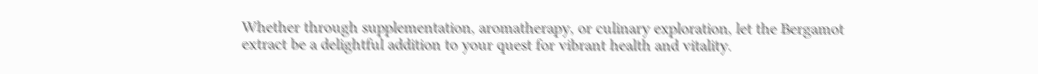Whether through supplementation, aromatherapy, or culinary exploration, let the Bergamot extract be a delightful addition to your quest for vibrant health and vitality.